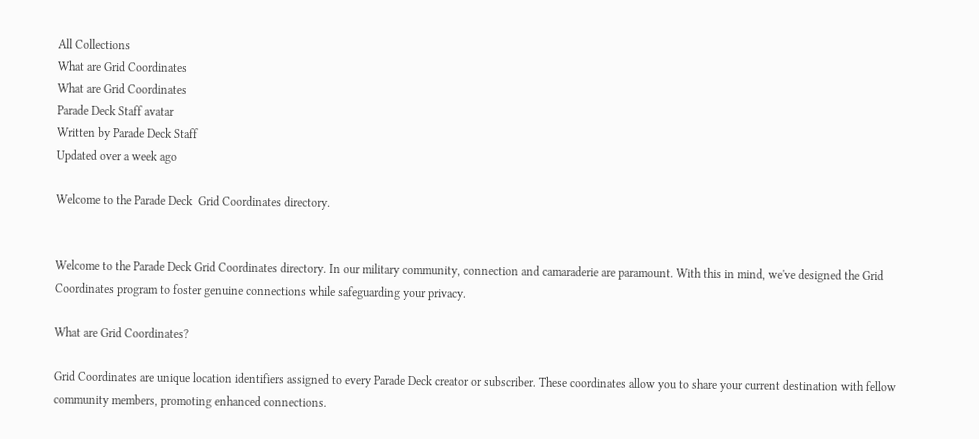All Collections
What are Grid Coordinates
What are Grid Coordinates
Parade Deck Staff avatar
Written by Parade Deck Staff
Updated over a week ago

Welcome to the Parade Deck  Grid Coordinates directory.


Welcome to the Parade Deck Grid Coordinates directory. In our military community, connection and camaraderie are paramount. With this in mind, we've designed the Grid Coordinates program to foster genuine connections while safeguarding your privacy.

What are Grid Coordinates?

Grid Coordinates are unique location identifiers assigned to every Parade Deck creator or subscriber. These coordinates allow you to share your current destination with fellow community members, promoting enhanced connections.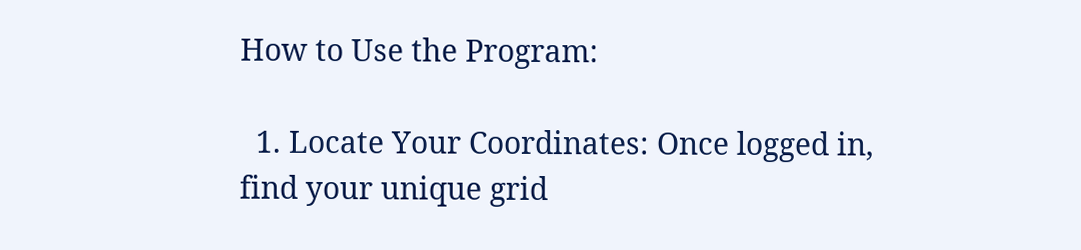How to Use the Program:

  1. Locate Your Coordinates: Once logged in, find your unique grid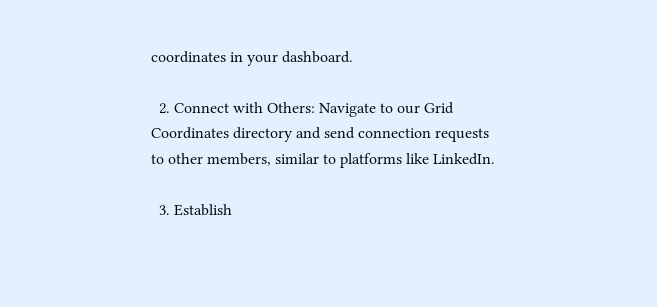coordinates in your dashboard.

  2. Connect with Others: Navigate to our Grid Coordinates directory and send connection requests to other members, similar to platforms like LinkedIn.

  3. Establish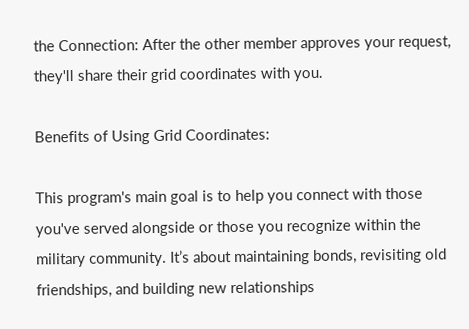the Connection: After the other member approves your request, they'll share their grid coordinates with you.

Benefits of Using Grid Coordinates:

This program's main goal is to help you connect with those you've served alongside or those you recognize within the military community. It’s about maintaining bonds, revisiting old friendships, and building new relationships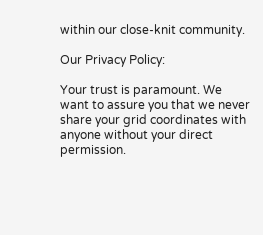within our close-knit community.

Our Privacy Policy:

Your trust is paramount. We want to assure you that we never share your grid coordinates with anyone without your direct permission.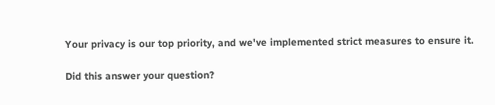Your privacy is our top priority, and we've implemented strict measures to ensure it.

Did this answer your question?